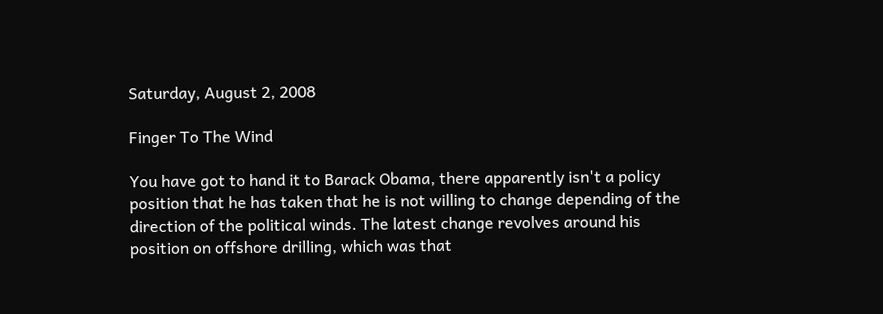Saturday, August 2, 2008

Finger To The Wind

You have got to hand it to Barack Obama, there apparently isn't a policy position that he has taken that he is not willing to change depending of the direction of the political winds. The latest change revolves around his position on offshore drilling, which was that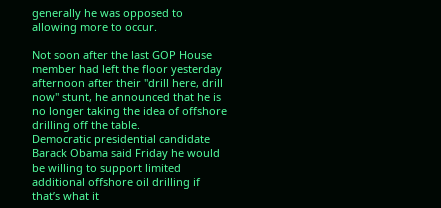generally he was opposed to allowing more to occur.

Not soon after the last GOP House member had left the floor yesterday afternoon after their "drill here, drill now" stunt, he announced that he is no longer taking the idea of offshore drilling off the table.
Democratic presidential candidate Barack Obama said Friday he would be willing to support limited additional offshore oil drilling if that’s what it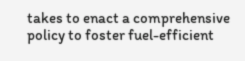takes to enact a comprehensive policy to foster fuel-efficient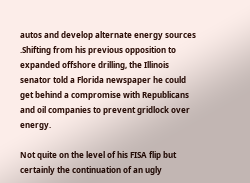autos and develop alternate energy sources .Shifting from his previous opposition to expanded offshore drilling, the Illinois senator told a Florida newspaper he could get behind a compromise with Republicans and oil companies to prevent gridlock over energy.

Not quite on the level of his FISA flip but certainly the continuation of an ugly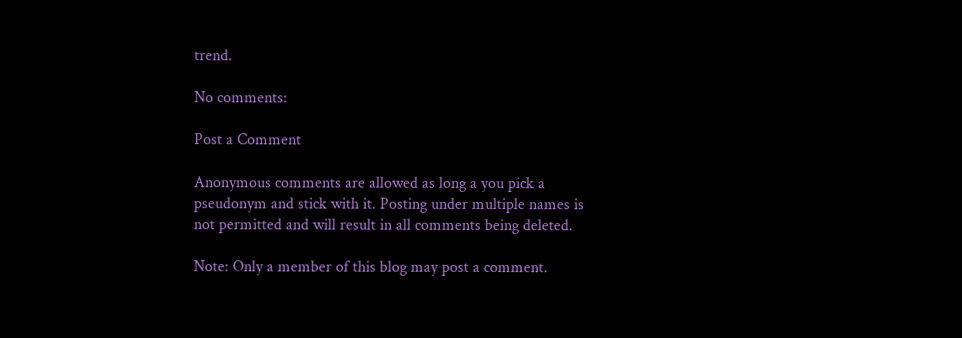trend.

No comments:

Post a Comment

Anonymous comments are allowed as long a you pick a pseudonym and stick with it. Posting under multiple names is not permitted and will result in all comments being deleted.

Note: Only a member of this blog may post a comment.